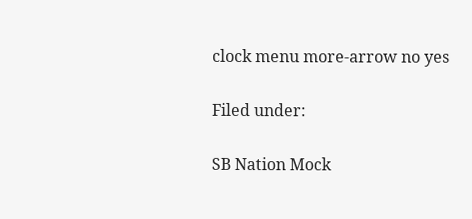clock menu more-arrow no yes

Filed under:

SB Nation Mock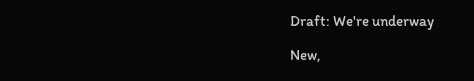Draft: We're underway

New,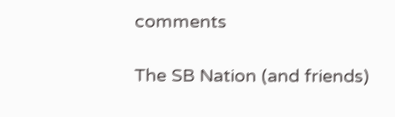comments

The SB Nation (and friends)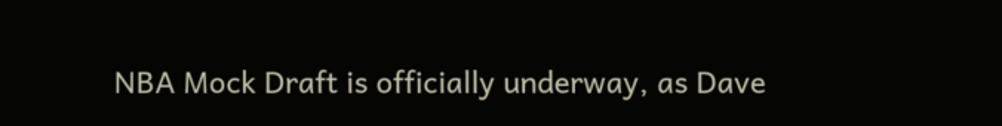NBA Mock Draft is officially underway, as Dave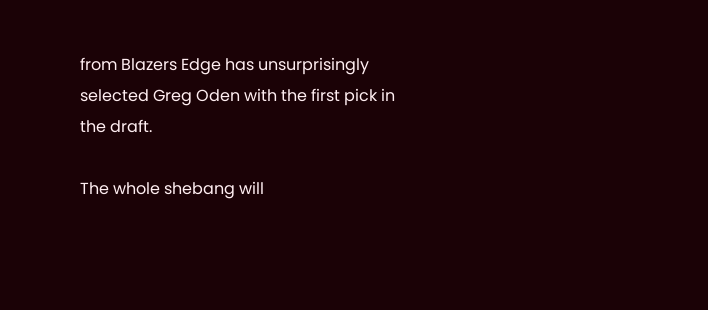from Blazers Edge has unsurprisingly selected Greg Oden with the first pick in the draft.

The whole shebang will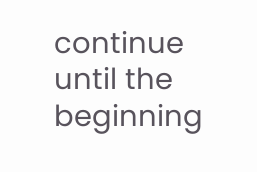continue until the beginning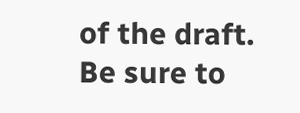of the draft.  Be sure to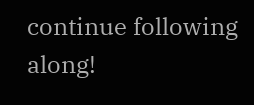continue following along!